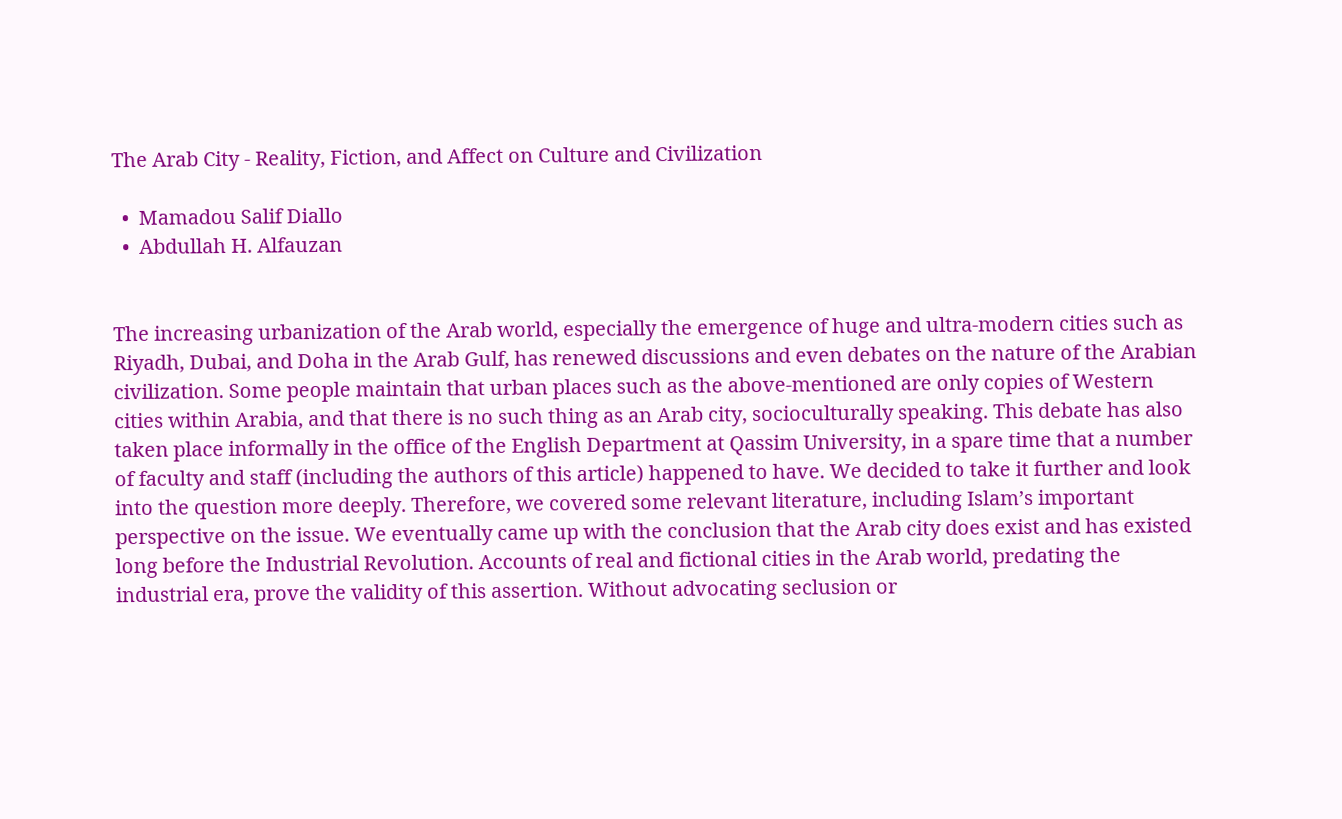The Arab City - Reality, Fiction, and Affect on Culture and Civilization

  •  Mamadou Salif Diallo
  •  Abdullah H. Alfauzan


The increasing urbanization of the Arab world, especially the emergence of huge and ultra-modern cities such as Riyadh, Dubai, and Doha in the Arab Gulf, has renewed discussions and even debates on the nature of the Arabian civilization. Some people maintain that urban places such as the above-mentioned are only copies of Western cities within Arabia, and that there is no such thing as an Arab city, socioculturally speaking. This debate has also taken place informally in the office of the English Department at Qassim University, in a spare time that a number of faculty and staff (including the authors of this article) happened to have. We decided to take it further and look into the question more deeply. Therefore, we covered some relevant literature, including Islam’s important perspective on the issue. We eventually came up with the conclusion that the Arab city does exist and has existed long before the Industrial Revolution. Accounts of real and fictional cities in the Arab world, predating the industrial era, prove the validity of this assertion. Without advocating seclusion or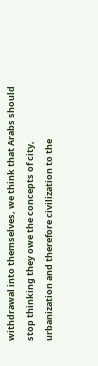withdrawal into themselves, we think that Arabs should stop thinking they owe the concepts of city, urbanization and therefore civilization to the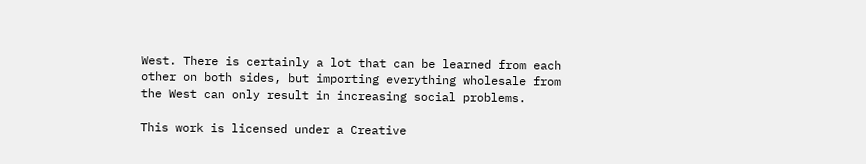West. There is certainly a lot that can be learned from each other on both sides, but importing everything wholesale from the West can only result in increasing social problems.

This work is licensed under a Creative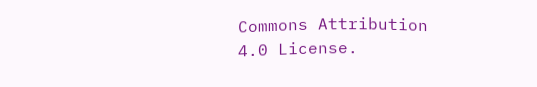Commons Attribution 4.0 License.